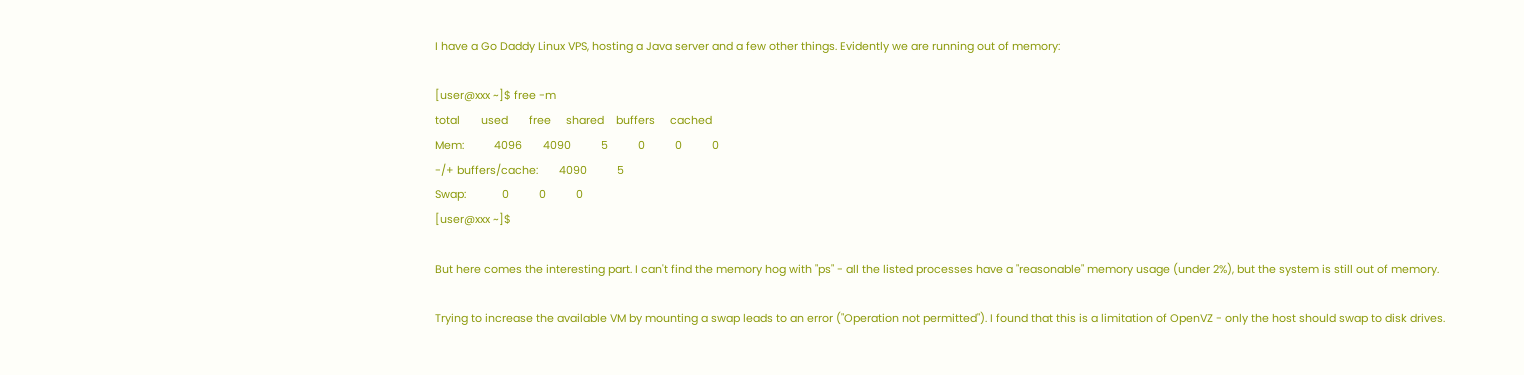I have a Go Daddy Linux VPS, hosting a Java server and a few other things. Evidently we are running out of memory:

[user@xxx ~]$ free -m
total       used       free     shared    buffers     cached
Mem:          4096       4090          5          0          0          0
-/+ buffers/cache:       4090          5
Swap:            0          0          0
[user@xxx ~]$

But here comes the interesting part. I can't find the memory hog with "ps" - all the listed processes have a "reasonable" memory usage (under 2%), but the system is still out of memory.

Trying to increase the available VM by mounting a swap leads to an error ("Operation not permitted"). I found that this is a limitation of OpenVZ - only the host should swap to disk drives.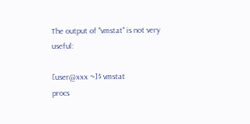The output of "vmstat" is not very useful:

[user@xxx ~]$ vmstat
procs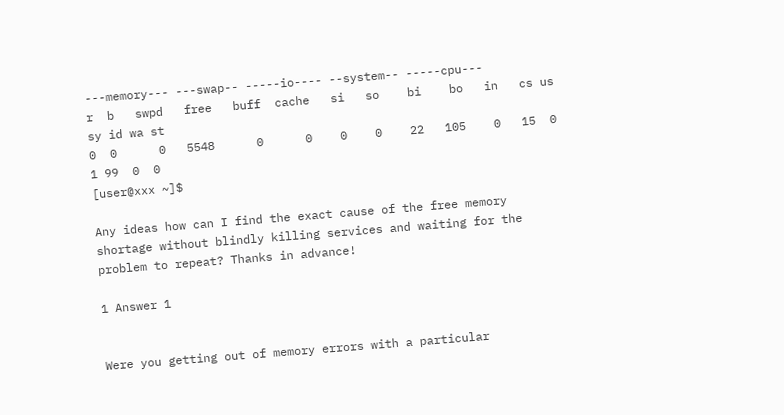---memory--- ---swap-- -----io---- --system-- -----cpu---
r  b   swpd   free   buff  cache   si   so    bi    bo   in   cs us sy id wa st
0  0      0   5548      0      0    0    0    22   105    0   15  0  1 99  0  0
[user@xxx ~]$

Any ideas how can I find the exact cause of the free memory shortage without blindly killing services and waiting for the problem to repeat? Thanks in advance!

1 Answer 1


Were you getting out of memory errors with a particular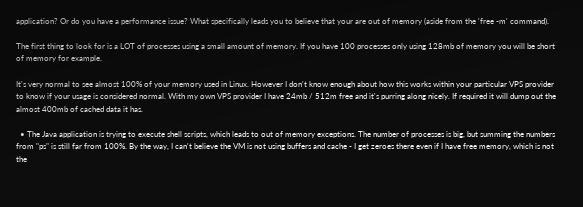application? Or do you have a performance issue? What specifically leads you to believe that your are out of memory (aside from the 'free -m' command).

The first thing to look for is a LOT of processes using a small amount of memory. If you have 100 processes only using 128mb of memory you will be short of memory for example.

It's very normal to see almost 100% of your memory used in Linux. However I don't know enough about how this works within your particular VPS provider to know if your usage is considered normal. With my own VPS provider I have 24mb / 512m free and it's purring along nicely. If required it will dump out the almost 400mb of cached data it has.

  • The Java application is trying to execute shell scripts, which leads to out of memory exceptions. The number of processes is big, but summing the numbers from "ps" is still far from 100%. By the way, I can't believe the VM is not using buffers and cache - I get zeroes there even if I have free memory, which is not the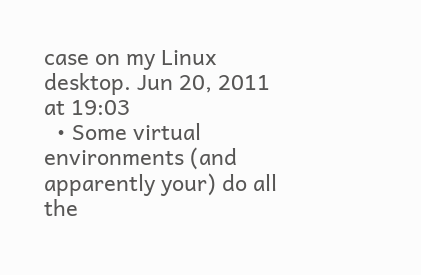case on my Linux desktop. Jun 20, 2011 at 19:03
  • Some virtual environments (and apparently your) do all the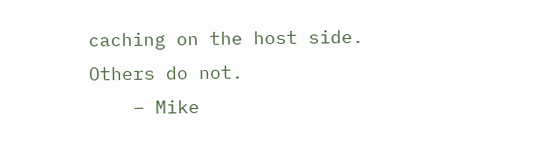caching on the host side. Others do not.
    – Mike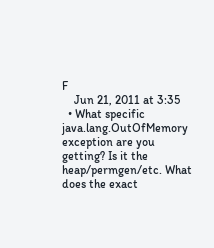F
    Jun 21, 2011 at 3:35
  • What specific java.lang.OutOfMemory exception are you getting? Is it the heap/permgen/etc. What does the exact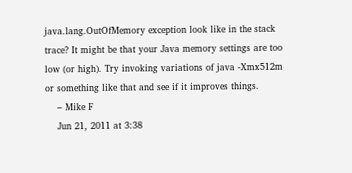java.lang.OutOfMemory exception look like in the stack trace? It might be that your Java memory settings are too low (or high). Try invoking variations of java -Xmx512m or something like that and see if it improves things.
    – Mike F
    Jun 21, 2011 at 3:38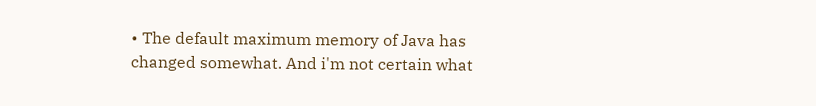• The default maximum memory of Java has changed somewhat. And i'm not certain what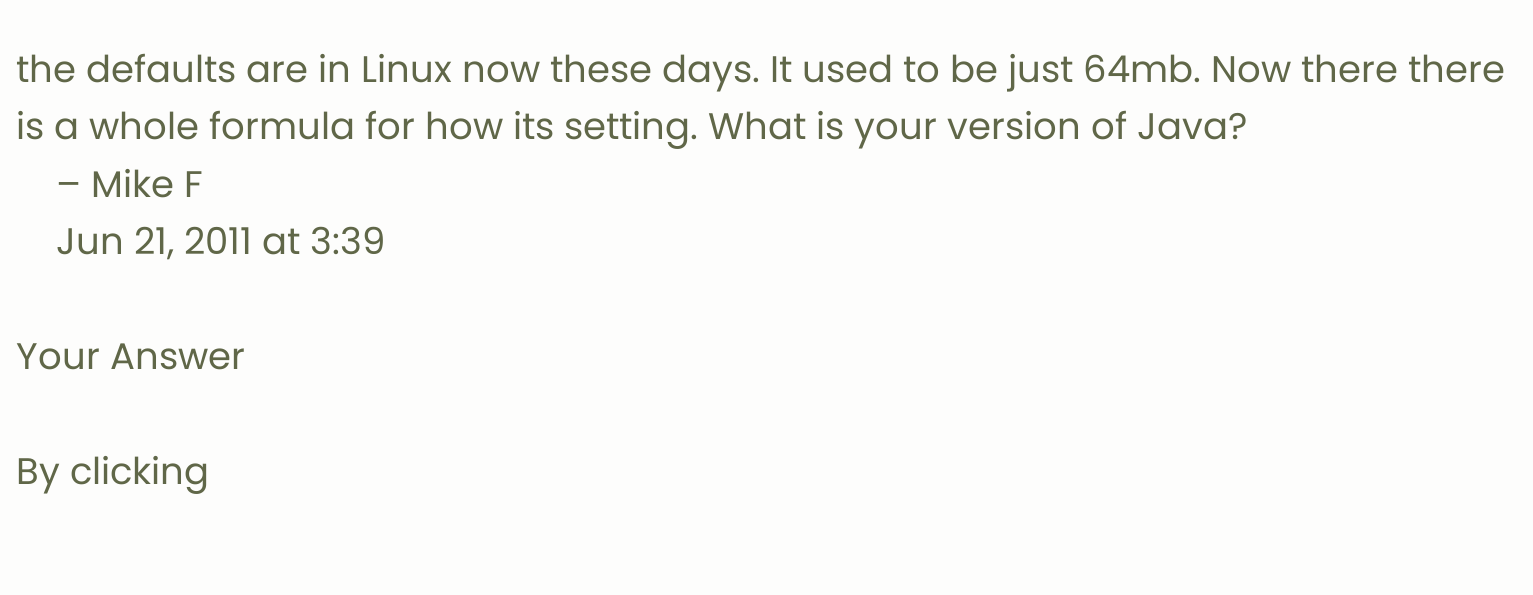the defaults are in Linux now these days. It used to be just 64mb. Now there there is a whole formula for how its setting. What is your version of Java?
    – Mike F
    Jun 21, 2011 at 3:39

Your Answer

By clicking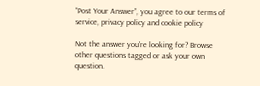“Post Your Answer”, you agree to our terms of service, privacy policy and cookie policy

Not the answer you're looking for? Browse other questions tagged or ask your own question.